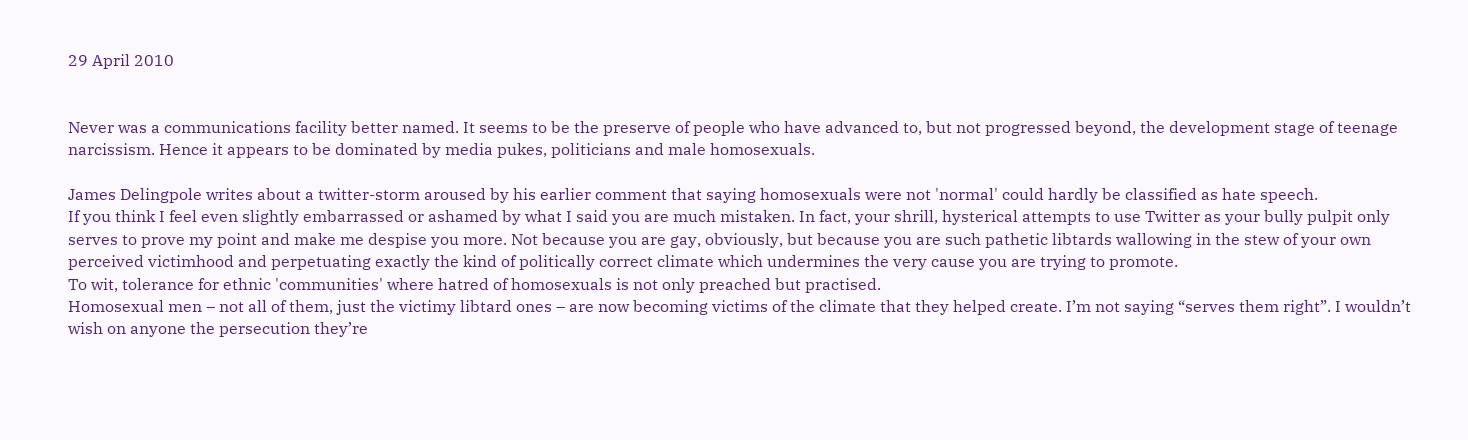29 April 2010


Never was a communications facility better named. It seems to be the preserve of people who have advanced to, but not progressed beyond, the development stage of teenage narcissism. Hence it appears to be dominated by media pukes, politicians and male homosexuals.

James Delingpole writes about a twitter-storm aroused by his earlier comment that saying homosexuals were not 'normal' could hardly be classified as hate speech.
If you think I feel even slightly embarrassed or ashamed by what I said you are much mistaken. In fact, your shrill, hysterical attempts to use Twitter as your bully pulpit only serves to prove my point and make me despise you more. Not because you are gay, obviously, but because you are such pathetic libtards wallowing in the stew of your own perceived victimhood and perpetuating exactly the kind of politically correct climate which undermines the very cause you are trying to promote.
To wit, tolerance for ethnic 'communities' where hatred of homosexuals is not only preached but practised.
Homosexual men – not all of them, just the victimy libtard ones – are now becoming victims of the climate that they helped create. I’m not saying “serves them right”. I wouldn’t wish on anyone the persecution they’re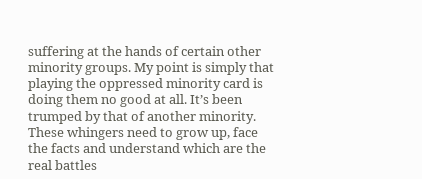suffering at the hands of certain other minority groups. My point is simply that playing the oppressed minority card is doing them no good at all. It’s been trumped by that of another minority. These whingers need to grow up, face the facts and understand which are the real battles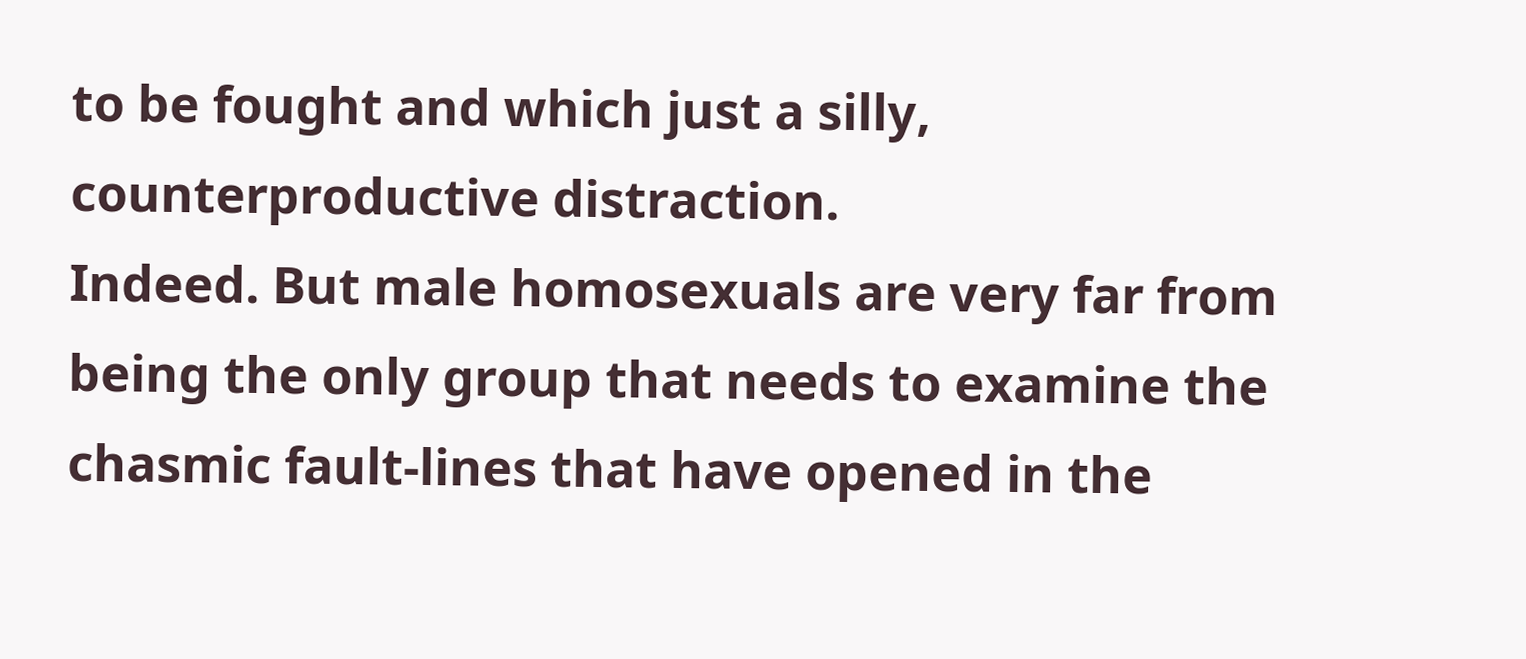to be fought and which just a silly, counterproductive distraction.
Indeed. But male homosexuals are very far from being the only group that needs to examine the chasmic fault-lines that have opened in the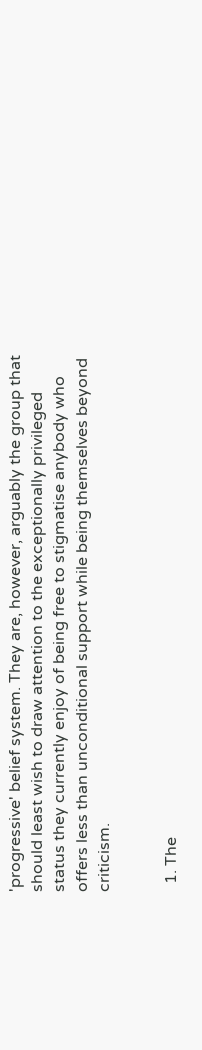'progressive' belief system. They are, however, arguably the group that should least wish to draw attention to the exceptionally privileged status they currently enjoy of being free to stigmatise anybody who offers less than unconditional support while being themselves beyond criticism.


  1. The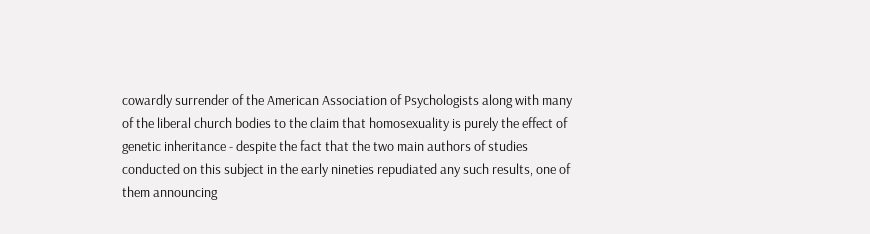cowardly surrender of the American Association of Psychologists along with many of the liberal church bodies to the claim that homosexuality is purely the effect of genetic inheritance - despite the fact that the two main authors of studies conducted on this subject in the early nineties repudiated any such results, one of them announcing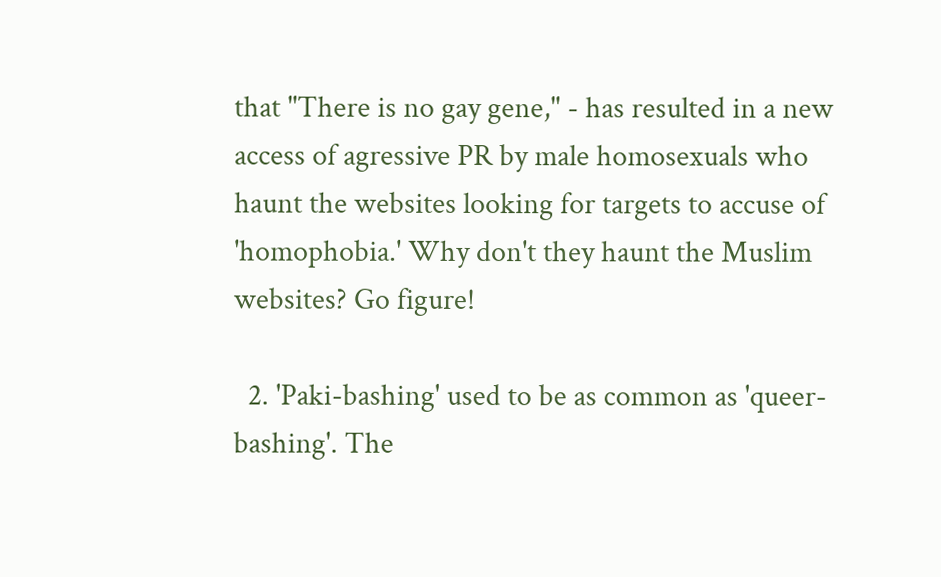that "There is no gay gene," - has resulted in a new access of agressive PR by male homosexuals who haunt the websites looking for targets to accuse of 'homophobia.' Why don't they haunt the Muslim websites? Go figure!

  2. 'Paki-bashing' used to be as common as 'queer-bashing'. The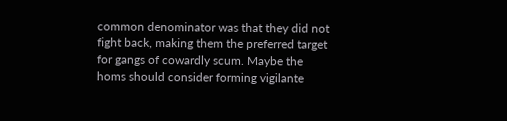common denominator was that they did not fight back, making them the preferred target for gangs of cowardly scum. Maybe the homs should consider forming vigilante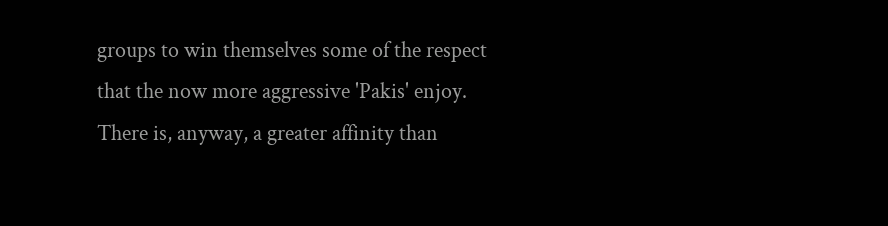groups to win themselves some of the respect that the now more aggressive 'Pakis' enjoy. There is, anyway, a greater affinity than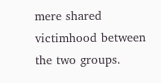mere shared victimhood between the two groups.